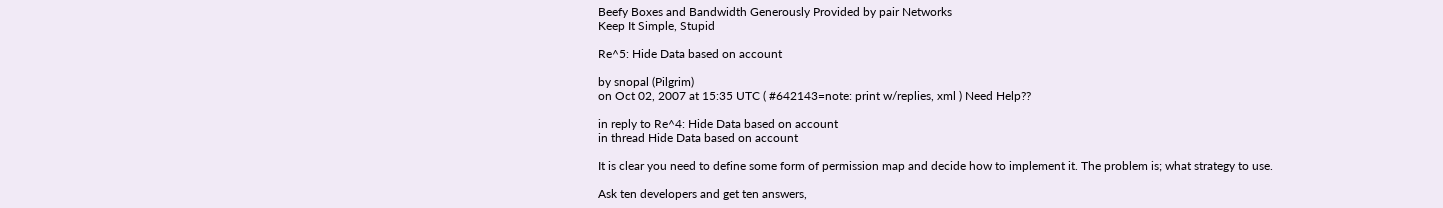Beefy Boxes and Bandwidth Generously Provided by pair Networks
Keep It Simple, Stupid

Re^5: Hide Data based on account

by snopal (Pilgrim)
on Oct 02, 2007 at 15:35 UTC ( #642143=note: print w/replies, xml ) Need Help??

in reply to Re^4: Hide Data based on account
in thread Hide Data based on account

It is clear you need to define some form of permission map and decide how to implement it. The problem is; what strategy to use.

Ask ten developers and get ten answers,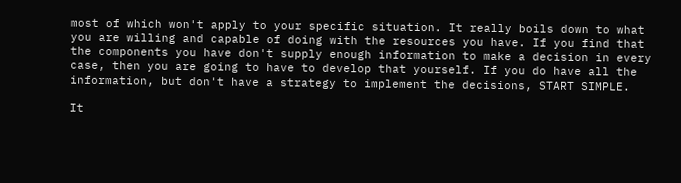most of which won't apply to your specific situation. It really boils down to what you are willing and capable of doing with the resources you have. If you find that the components you have don't supply enough information to make a decision in every case, then you are going to have to develop that yourself. If you do have all the information, but don't have a strategy to implement the decisions, START SIMPLE.

It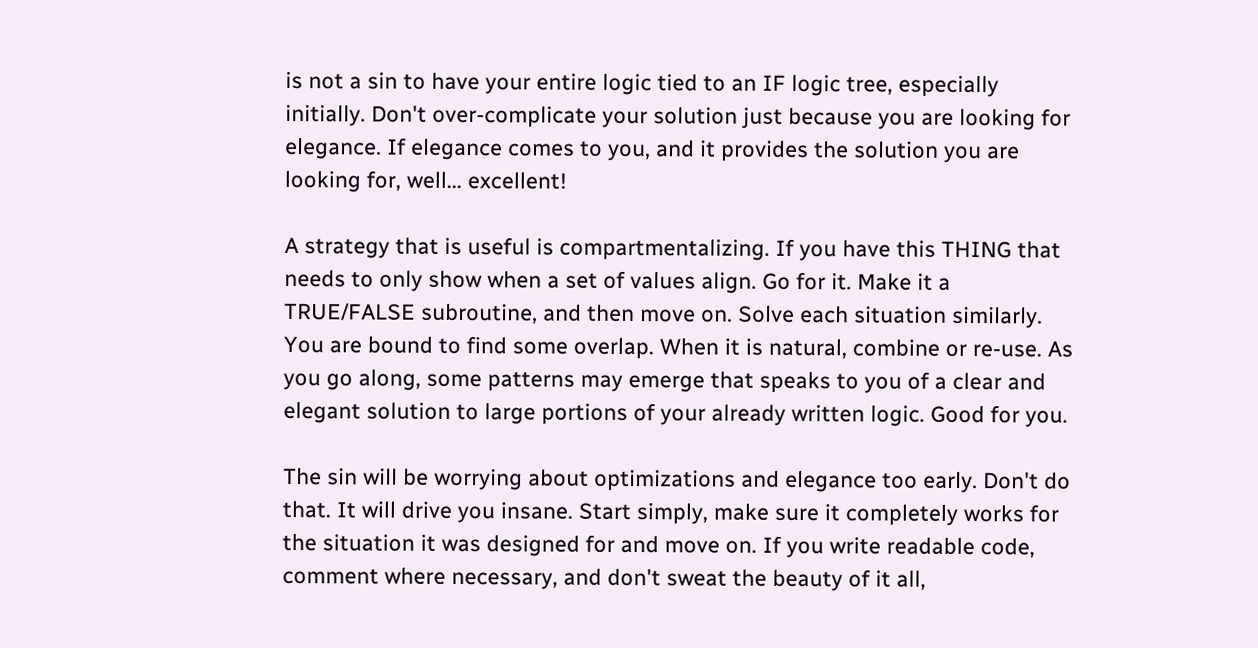is not a sin to have your entire logic tied to an IF logic tree, especially initially. Don't over-complicate your solution just because you are looking for elegance. If elegance comes to you, and it provides the solution you are looking for, well... excellent!

A strategy that is useful is compartmentalizing. If you have this THING that needs to only show when a set of values align. Go for it. Make it a TRUE/FALSE subroutine, and then move on. Solve each situation similarly. You are bound to find some overlap. When it is natural, combine or re-use. As you go along, some patterns may emerge that speaks to you of a clear and elegant solution to large portions of your already written logic. Good for you.

The sin will be worrying about optimizations and elegance too early. Don't do that. It will drive you insane. Start simply, make sure it completely works for the situation it was designed for and move on. If you write readable code, comment where necessary, and don't sweat the beauty of it all,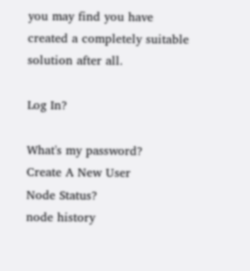you may find you have created a completely suitable solution after all.

Log In?

What's my password?
Create A New User
Node Status?
node history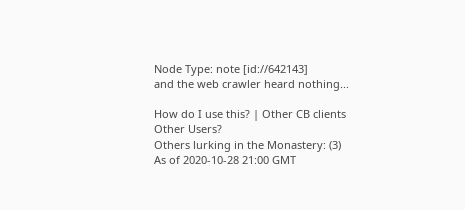Node Type: note [id://642143]
and the web crawler heard nothing...

How do I use this? | Other CB clients
Other Users?
Others lurking in the Monastery: (3)
As of 2020-10-28 21:00 GMT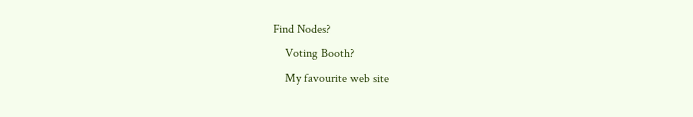Find Nodes?
    Voting Booth?
    My favourite web site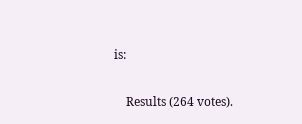is:

    Results (264 votes).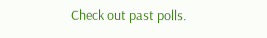Check out past polls.